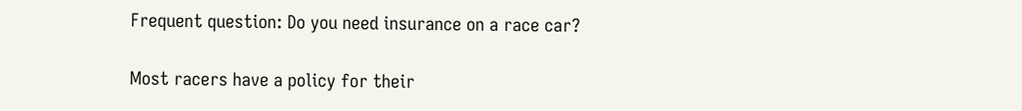Frequent question: Do you need insurance on a race car?

Most racers have a policy for their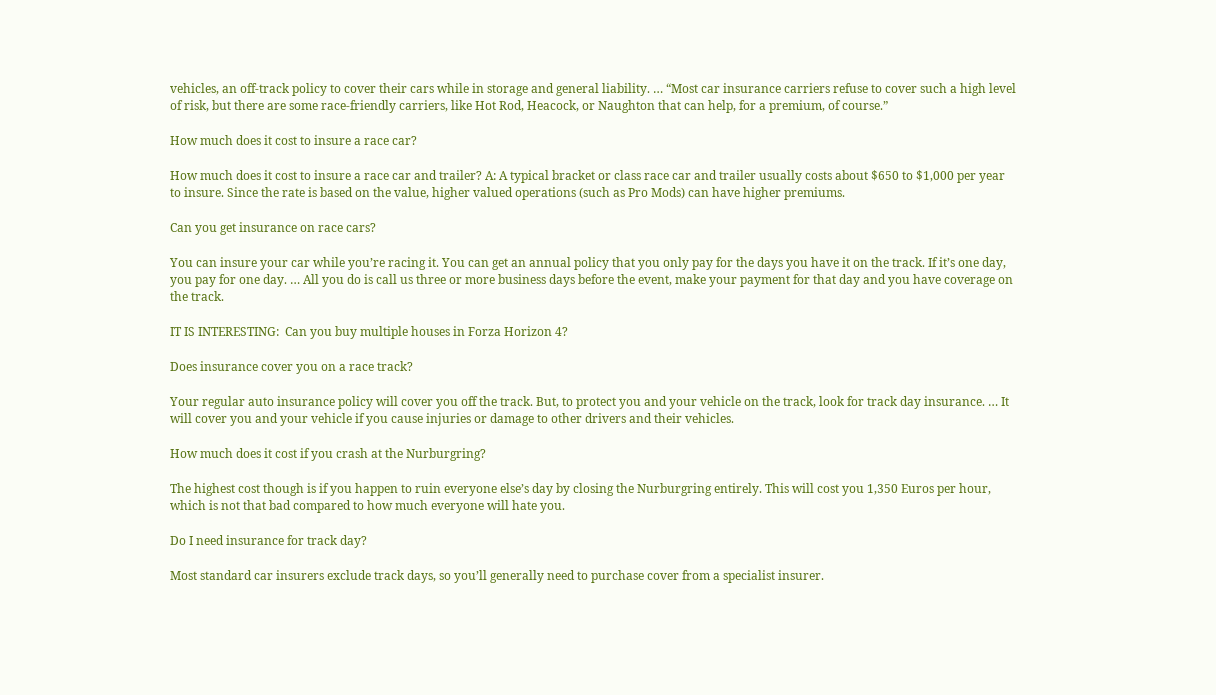vehicles, an off-track policy to cover their cars while in storage and general liability. … “Most car insurance carriers refuse to cover such a high level of risk, but there are some race-friendly carriers, like Hot Rod, Heacock, or Naughton that can help, for a premium, of course.”

How much does it cost to insure a race car?

How much does it cost to insure a race car and trailer? A: A typical bracket or class race car and trailer usually costs about $650 to $1,000 per year to insure. Since the rate is based on the value, higher valued operations (such as Pro Mods) can have higher premiums.

Can you get insurance on race cars?

You can insure your car while you’re racing it. You can get an annual policy that you only pay for the days you have it on the track. If it’s one day, you pay for one day. … All you do is call us three or more business days before the event, make your payment for that day and you have coverage on the track.

IT IS INTERESTING:  Can you buy multiple houses in Forza Horizon 4?

Does insurance cover you on a race track?

Your regular auto insurance policy will cover you off the track. But, to protect you and your vehicle on the track, look for track day insurance. … It will cover you and your vehicle if you cause injuries or damage to other drivers and their vehicles.

How much does it cost if you crash at the Nurburgring?

The highest cost though is if you happen to ruin everyone else’s day by closing the Nurburgring entirely. This will cost you 1,350 Euros per hour, which is not that bad compared to how much everyone will hate you.

Do I need insurance for track day?

Most standard car insurers exclude track days, so you’ll generally need to purchase cover from a specialist insurer.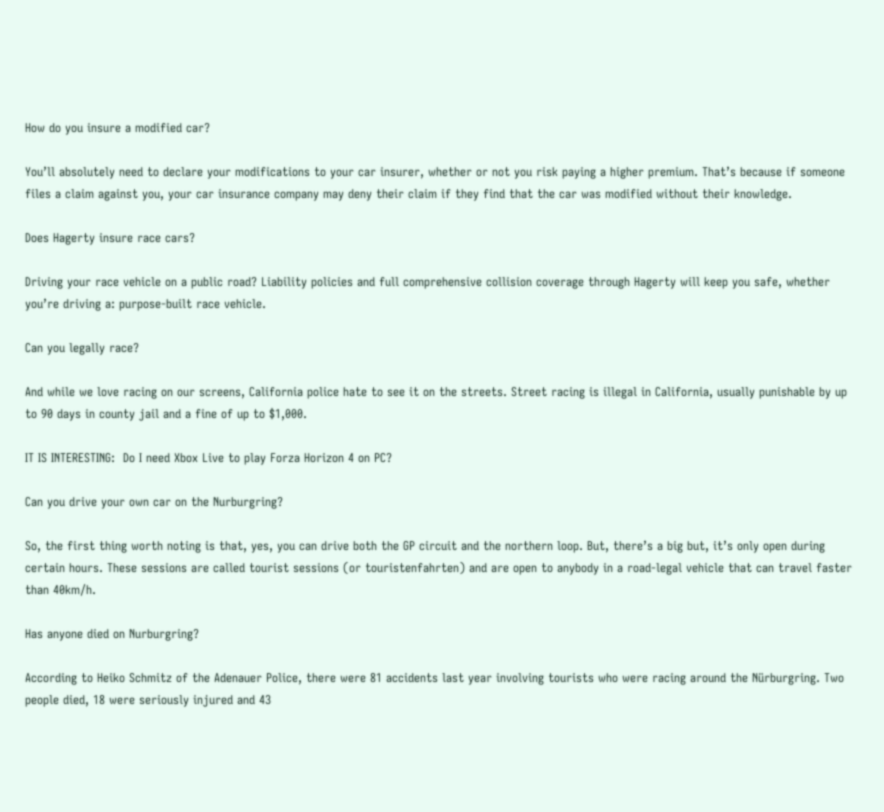How do you insure a modified car?

You’ll absolutely need to declare your modifications to your car insurer, whether or not you risk paying a higher premium. That’s because if someone files a claim against you, your car insurance company may deny their claim if they find that the car was modified without their knowledge.

Does Hagerty insure race cars?

Driving your race vehicle on a public road? Liability policies and full comprehensive collision coverage through Hagerty will keep you safe, whether you’re driving a: purpose-built race vehicle.

Can you legally race?

And while we love racing on our screens, California police hate to see it on the streets. Street racing is illegal in California, usually punishable by up to 90 days in county jail and a fine of up to $1,000.

IT IS INTERESTING:  Do I need Xbox Live to play Forza Horizon 4 on PC?

Can you drive your own car on the Nurburgring?

So, the first thing worth noting is that, yes, you can drive both the GP circuit and the northern loop. But, there’s a big but, it’s only open during certain hours. These sessions are called tourist sessions (or touristenfahrten) and are open to anybody in a road-legal vehicle that can travel faster than 40km/h.

Has anyone died on Nurburgring?

According to Heiko Schmitz of the Adenauer Police, there were 81 accidents last year involving tourists who were racing around the Nürburgring. Two people died, 18 were seriously injured and 43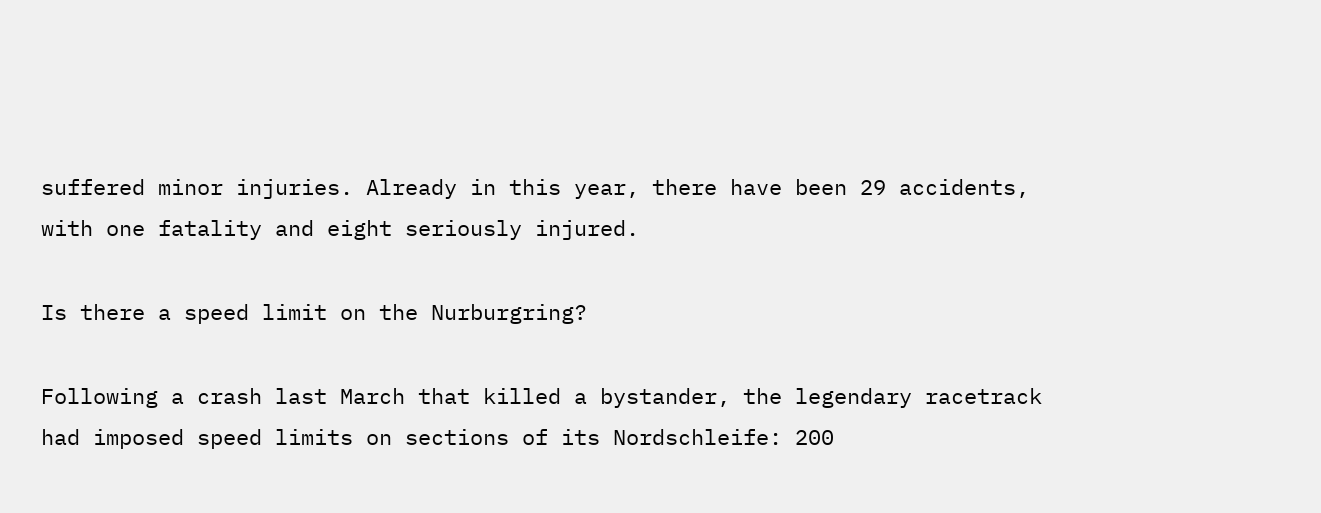suffered minor injuries. Already in this year, there have been 29 accidents, with one fatality and eight seriously injured.

Is there a speed limit on the Nurburgring?

Following a crash last March that killed a bystander, the legendary racetrack had imposed speed limits on sections of its Nordschleife: 200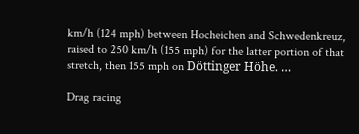km/h (124 mph) between Hocheichen and Schwedenkreuz, raised to 250 km/h (155 mph) for the latter portion of that stretch, then 155 mph on Döttinger Höhe. …

Drag racing